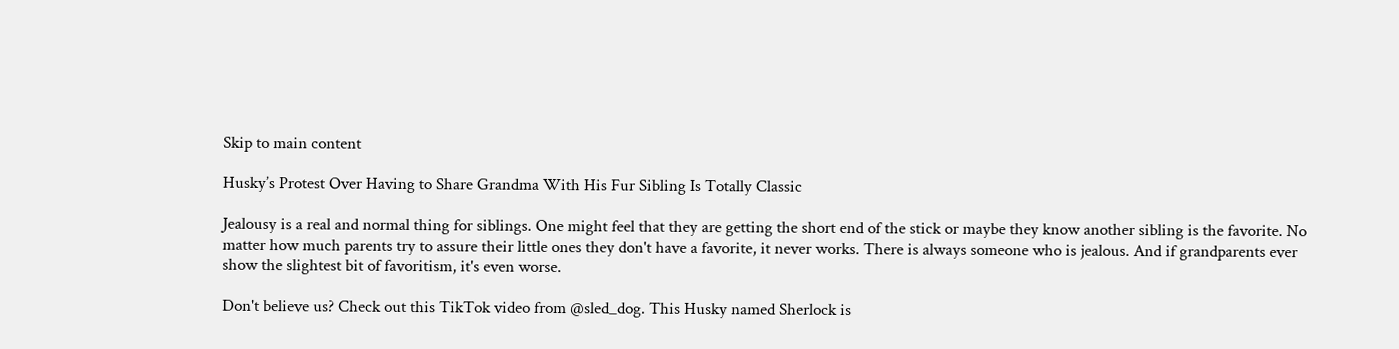Skip to main content

Husky’s Protest Over Having to Share Grandma With His Fur Sibling Is Totally Classic

Jealousy is a real and normal thing for siblings. One might feel that they are getting the short end of the stick or maybe they know another sibling is the favorite. No matter how much parents try to assure their little ones they don't have a favorite, it never works. There is always someone who is jealous. And if grandparents ever show the slightest bit of favoritism, it's even worse.

Don't believe us? Check out this TikTok video from @sled_dog. This Husky named Sherlock is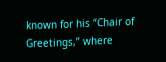known for his “Chair of Greetings,” where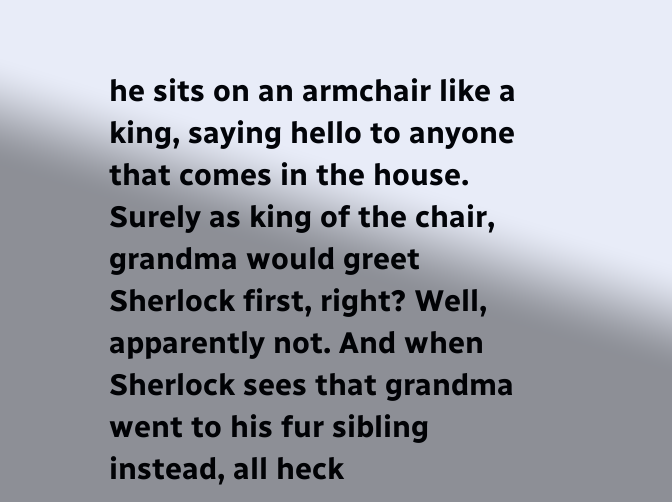he sits on an armchair like a king, saying hello to anyone that comes in the house. Surely as king of the chair, grandma would greet Sherlock first, right? Well, apparently not. And when Sherlock sees that grandma went to his fur sibling instead, all heck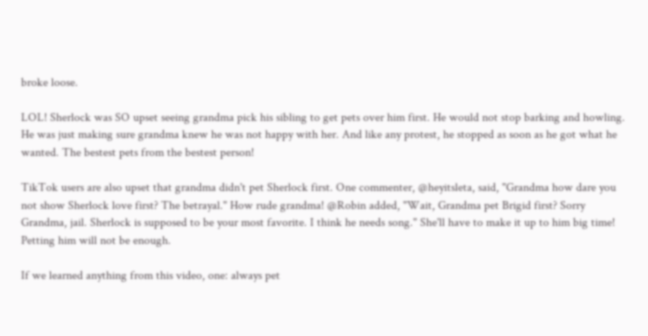broke loose.

LOL! Sherlock was SO upset seeing grandma pick his sibling to get pets over him first. He would not stop barking and howling. He was just making sure grandma knew he was not happy with her. And like any protest, he stopped as soon as he got what he wanted. The bestest pets from the bestest person!

TikTok users are also upset that grandma didn't pet Sherlock first. One commenter, @heyitsleta, said, "Grandma how dare you not show Sherlock love first? The betrayal." How rude grandma! @Robin added, "Wait, Grandma pet Brigid first? Sorry Grandma, jail. Sherlock is supposed to be your most favorite. I think he needs song." She'll have to make it up to him big time! Petting him will not be enough.

If we learned anything from this video, one: always pet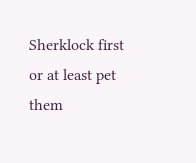Sherklock first or at least pet them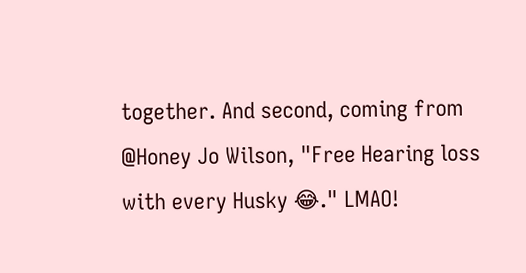together. And second, coming from @Honey Jo Wilson, "Free Hearing loss with every Husky 😂." LMAO!